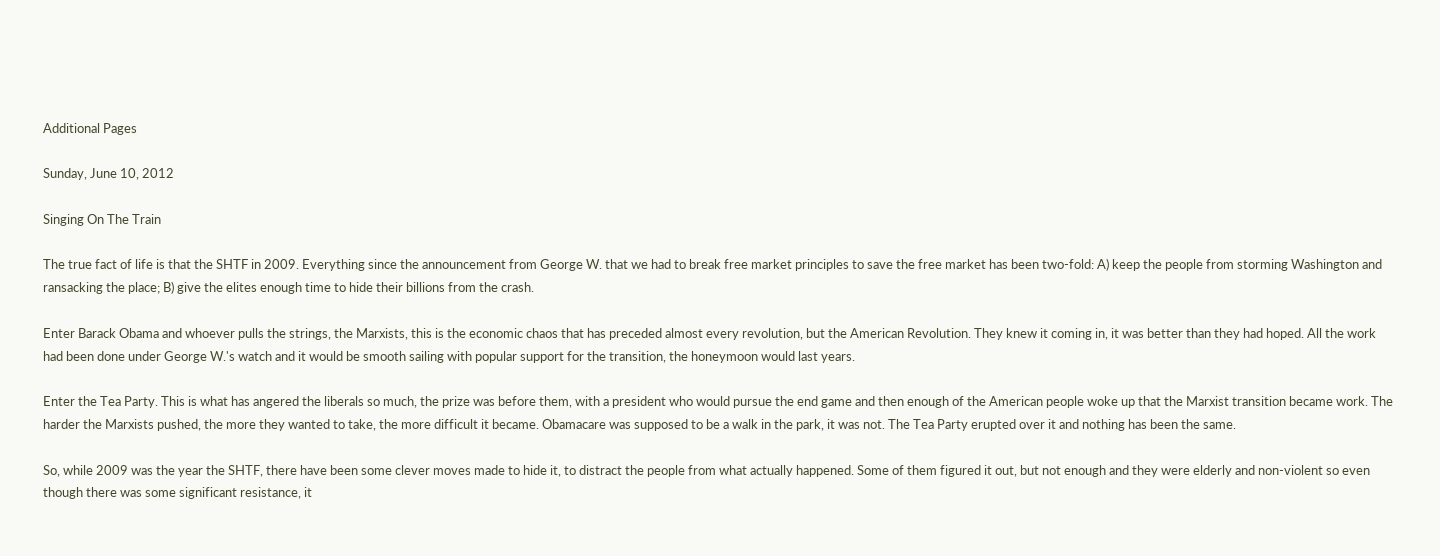Additional Pages

Sunday, June 10, 2012

Singing On The Train

The true fact of life is that the SHTF in 2009. Everything since the announcement from George W. that we had to break free market principles to save the free market has been two-fold: A) keep the people from storming Washington and ransacking the place; B) give the elites enough time to hide their billions from the crash.

Enter Barack Obama and whoever pulls the strings, the Marxists, this is the economic chaos that has preceded almost every revolution, but the American Revolution. They knew it coming in, it was better than they had hoped. All the work had been done under George W.'s watch and it would be smooth sailing with popular support for the transition, the honeymoon would last years.

Enter the Tea Party. This is what has angered the liberals so much, the prize was before them, with a president who would pursue the end game and then enough of the American people woke up that the Marxist transition became work. The harder the Marxists pushed, the more they wanted to take, the more difficult it became. Obamacare was supposed to be a walk in the park, it was not. The Tea Party erupted over it and nothing has been the same.

So, while 2009 was the year the SHTF, there have been some clever moves made to hide it, to distract the people from what actually happened. Some of them figured it out, but not enough and they were elderly and non-violent so even though there was some significant resistance, it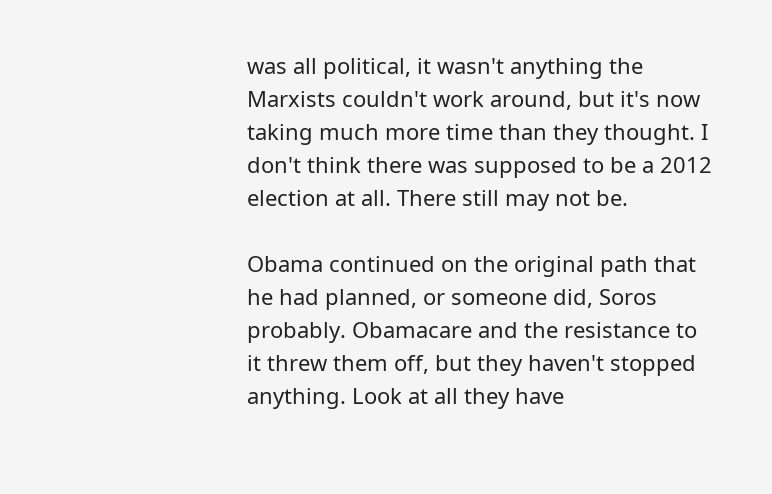was all political, it wasn't anything the Marxists couldn't work around, but it's now taking much more time than they thought. I don't think there was supposed to be a 2012 election at all. There still may not be.

Obama continued on the original path that he had planned, or someone did, Soros probably. Obamacare and the resistance to it threw them off, but they haven't stopped anything. Look at all they have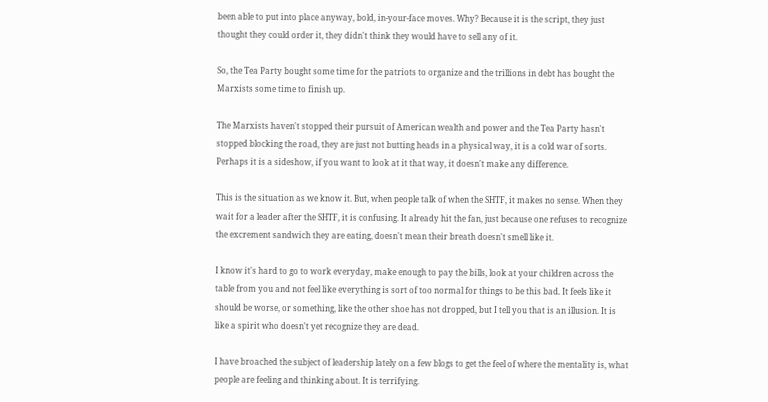been able to put into place anyway, bold, in-your-face moves. Why? Because it is the script, they just thought they could order it, they didn't think they would have to sell any of it.

So, the Tea Party bought some time for the patriots to organize and the trillions in debt has bought the Marxists some time to finish up.

The Marxists haven't stopped their pursuit of American wealth and power and the Tea Party hasn't stopped blocking the road, they are just not butting heads in a physical way, it is a cold war of sorts. Perhaps it is a sideshow, if you want to look at it that way, it doesn't make any difference.

This is the situation as we know it. But, when people talk of when the SHTF, it makes no sense. When they wait for a leader after the SHTF, it is confusing. It already hit the fan, just because one refuses to recognize the excrement sandwich they are eating, doesn't mean their breath doesn't smell like it.

I know it's hard to go to work everyday, make enough to pay the bills, look at your children across the table from you and not feel like everything is sort of too normal for things to be this bad. It feels like it should be worse, or something, like the other shoe has not dropped, but I tell you that is an illusion. It is like a spirit who doesn't yet recognize they are dead.

I have broached the subject of leadership lately on a few blogs to get the feel of where the mentality is, what people are feeling and thinking about. It is terrifying.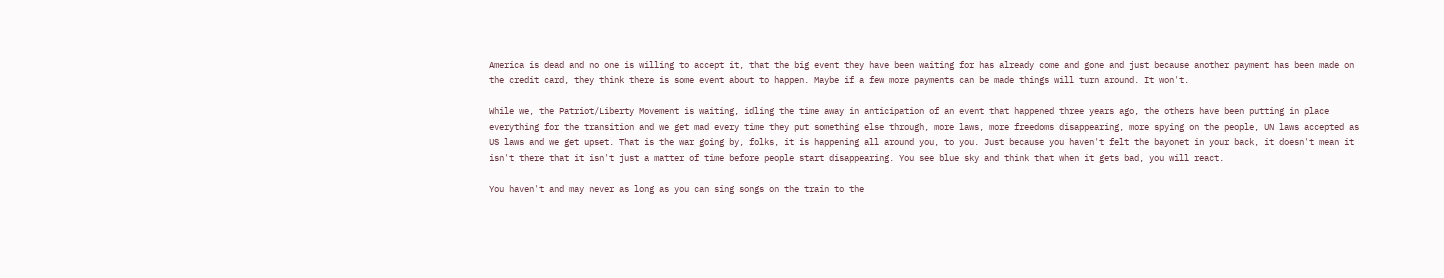America is dead and no one is willing to accept it, that the big event they have been waiting for has already come and gone and just because another payment has been made on the credit card, they think there is some event about to happen. Maybe if a few more payments can be made things will turn around. It won't.

While we, the Patriot/Liberty Movement is waiting, idling the time away in anticipation of an event that happened three years ago, the others have been putting in place everything for the transition and we get mad every time they put something else through, more laws, more freedoms disappearing, more spying on the people, UN laws accepted as US laws and we get upset. That is the war going by, folks, it is happening all around you, to you. Just because you haven't felt the bayonet in your back, it doesn't mean it isn't there that it isn't just a matter of time before people start disappearing. You see blue sky and think that when it gets bad, you will react.

You haven't and may never as long as you can sing songs on the train to the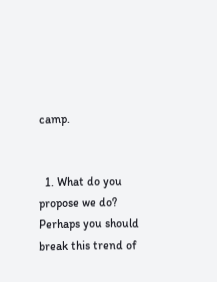camp.


  1. What do you propose we do? Perhaps you should break this trend of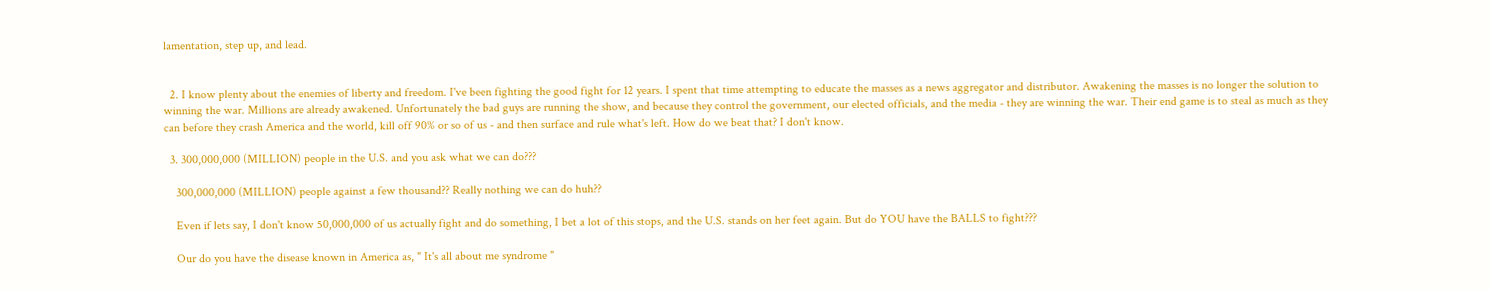lamentation, step up, and lead.


  2. I know plenty about the enemies of liberty and freedom. I've been fighting the good fight for 12 years. I spent that time attempting to educate the masses as a news aggregator and distributor. Awakening the masses is no longer the solution to winning the war. Millions are already awakened. Unfortunately the bad guys are running the show, and because they control the government, our elected officials, and the media - they are winning the war. Their end game is to steal as much as they can before they crash America and the world, kill off 90% or so of us - and then surface and rule what's left. How do we beat that? I don't know.

  3. 300,000,000 (MILLION) people in the U.S. and you ask what we can do???

    300,000,000 (MILLION) people against a few thousand?? Really nothing we can do huh??

    Even if lets say, I don't know 50,000,000 of us actually fight and do something, I bet a lot of this stops, and the U.S. stands on her feet again. But do YOU have the BALLS to fight???

    Our do you have the disease known in America as, " It's all about me syndrome "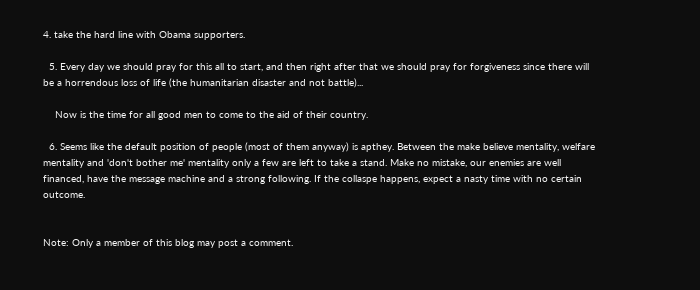4. take the hard line with Obama supporters.

  5. Every day we should pray for this all to start, and then right after that we should pray for forgiveness since there will be a horrendous loss of life (the humanitarian disaster and not battle)...

    Now is the time for all good men to come to the aid of their country.

  6. Seems like the default position of people (most of them anyway) is apthey. Between the make believe mentality, welfare mentality and 'don't bother me' mentality only a few are left to take a stand. Make no mistake, our enemies are well financed, have the message machine and a strong following. If the collaspe happens, expect a nasty time with no certain outcome.


Note: Only a member of this blog may post a comment.